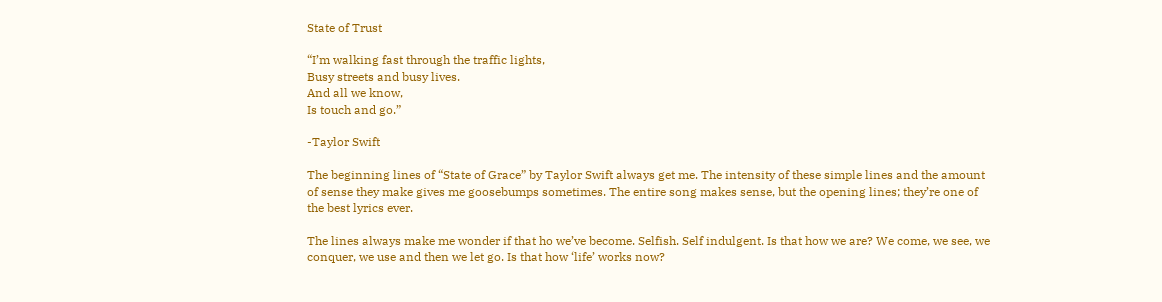State of Trust

“I’m walking fast through the traffic lights,
Busy streets and busy lives.
And all we know,
Is touch and go.”

-Taylor Swift

The beginning lines of “State of Grace” by Taylor Swift always get me. The intensity of these simple lines and the amount of sense they make gives me goosebumps sometimes. The entire song makes sense, but the opening lines; they’re one of the best lyrics ever.

The lines always make me wonder if that ho we’ve become. Selfish. Self indulgent. Is that how we are? We come, we see, we conquer, we use and then we let go. Is that how ‘life’ works now?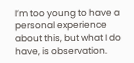I’m too young to have a personal experience about this, but what I do have, is observation.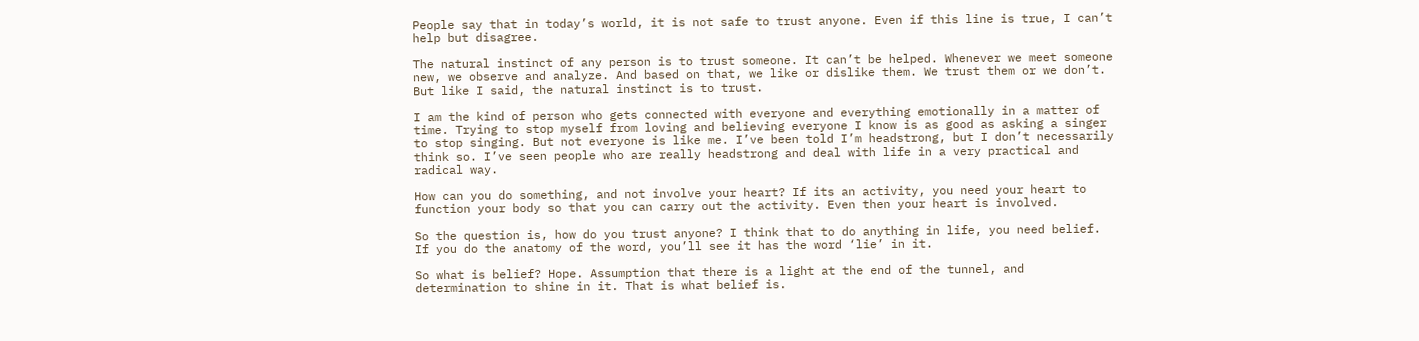People say that in today’s world, it is not safe to trust anyone. Even if this line is true, I can’t help but disagree.

The natural instinct of any person is to trust someone. It can’t be helped. Whenever we meet someone new, we observe and analyze. And based on that, we like or dislike them. We trust them or we don’t. But like I said, the natural instinct is to trust.

I am the kind of person who gets connected with everyone and everything emotionally in a matter of time. Trying to stop myself from loving and believing everyone I know is as good as asking a singer to stop singing. But not everyone is like me. I’ve been told I’m headstrong, but I don’t necessarily think so. I’ve seen people who are really headstrong and deal with life in a very practical and radical way.

How can you do something, and not involve your heart? If its an activity, you need your heart to function your body so that you can carry out the activity. Even then your heart is involved.

So the question is, how do you trust anyone? I think that to do anything in life, you need belief. If you do the anatomy of the word, you’ll see it has the word ‘lie’ in it.

So what is belief? Hope. Assumption that there is a light at the end of the tunnel, and determination to shine in it. That is what belief is.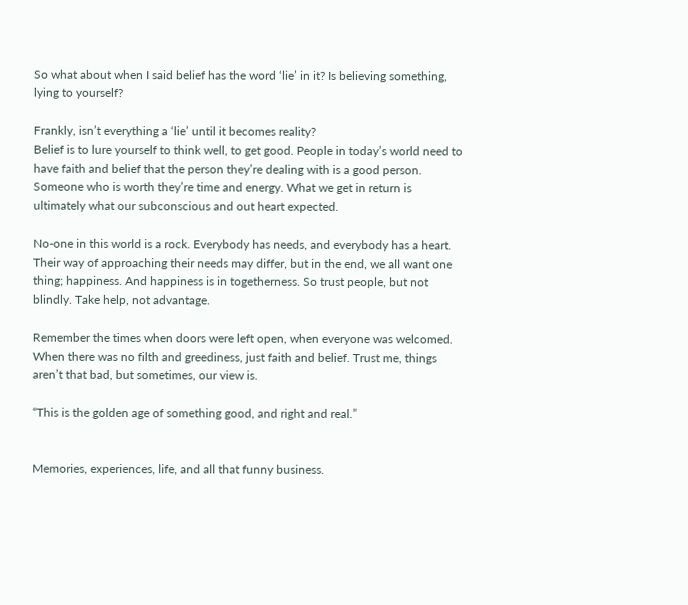So what about when I said belief has the word ‘lie’ in it? Is believing something, lying to yourself?

Frankly, isn’t everything a ‘lie’ until it becomes reality?
Belief is to lure yourself to think well, to get good. People in today’s world need to have faith and belief that the person they’re dealing with is a good person. Someone who is worth they’re time and energy. What we get in return is ultimately what our subconscious and out heart expected.

No-one in this world is a rock. Everybody has needs, and everybody has a heart. Their way of approaching their needs may differ, but in the end, we all want one thing; happiness. And happiness is in togetherness. So trust people, but not blindly. Take help, not advantage.

Remember the times when doors were left open, when everyone was welcomed. When there was no filth and greediness, just faith and belief. Trust me, things aren’t that bad, but sometimes, our view is.

“This is the golden age of something good, and right and real.”


Memories, experiences, life, and all that funny business.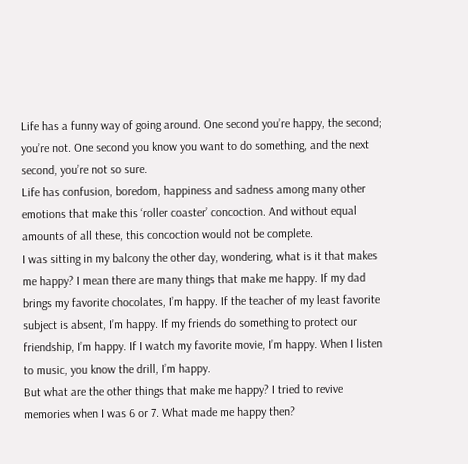Life has a funny way of going around. One second you’re happy, the second; you’re not. One second you know you want to do something, and the next second, you’re not so sure.
Life has confusion, boredom, happiness and sadness among many other emotions that make this ‘roller coaster’ concoction. And without equal amounts of all these, this concoction would not be complete.
I was sitting in my balcony the other day, wondering, what is it that makes me happy? I mean there are many things that make me happy. If my dad brings my favorite chocolates, I’m happy. If the teacher of my least favorite subject is absent, I’m happy. If my friends do something to protect our friendship, I’m happy. If I watch my favorite movie, I’m happy. When I listen to music, you know the drill, I’m happy.
But what are the other things that make me happy? I tried to revive memories when I was 6 or 7. What made me happy then?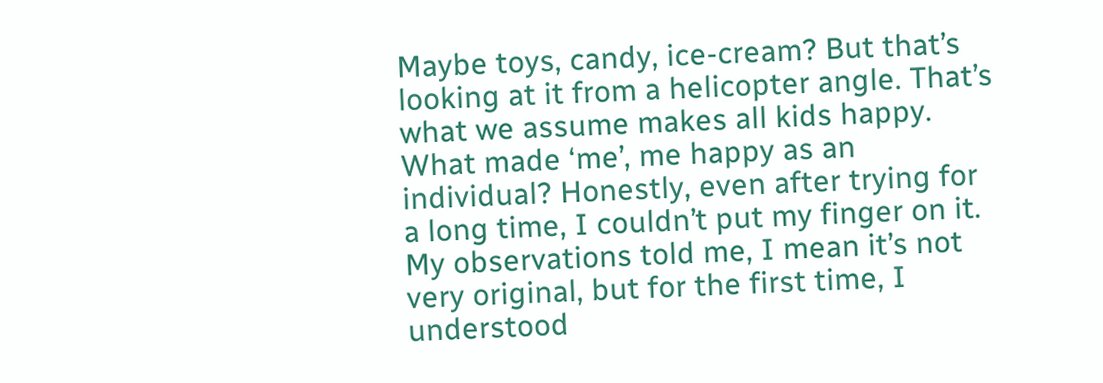Maybe toys, candy, ice-cream? But that’s looking at it from a helicopter angle. That’s what we assume makes all kids happy. What made ‘me’, me happy as an individual? Honestly, even after trying for a long time, I couldn’t put my finger on it.
My observations told me, I mean it’s not very original, but for the first time, I understood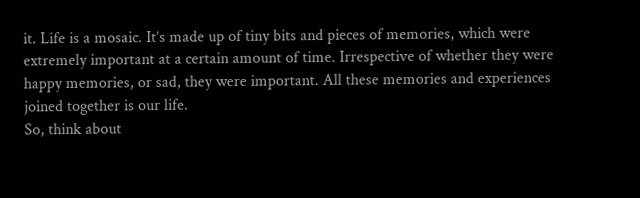it. Life is a mosaic. It’s made up of tiny bits and pieces of memories, which were extremely important at a certain amount of time. Irrespective of whether they were happy memories, or sad, they were important. All these memories and experiences joined together is our life.
So, think about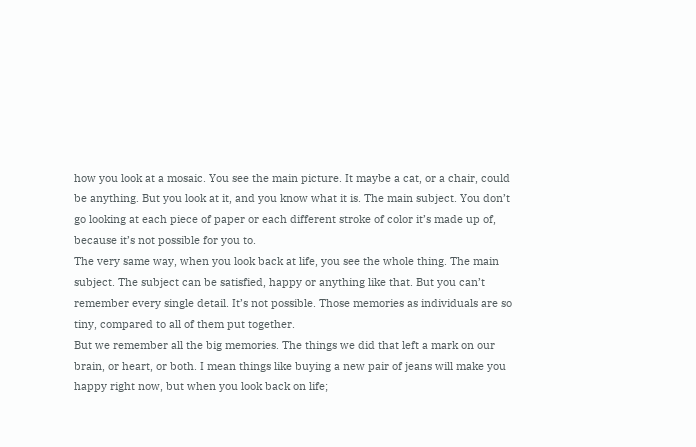how you look at a mosaic. You see the main picture. It maybe a cat, or a chair, could be anything. But you look at it, and you know what it is. The main subject. You don’t go looking at each piece of paper or each different stroke of color it’s made up of, because it’s not possible for you to.
The very same way, when you look back at life, you see the whole thing. The main subject. The subject can be satisfied, happy or anything like that. But you can’t remember every single detail. It’s not possible. Those memories as individuals are so tiny, compared to all of them put together.
But we remember all the big memories. The things we did that left a mark on our brain, or heart, or both. I mean things like buying a new pair of jeans will make you happy right now, but when you look back on life;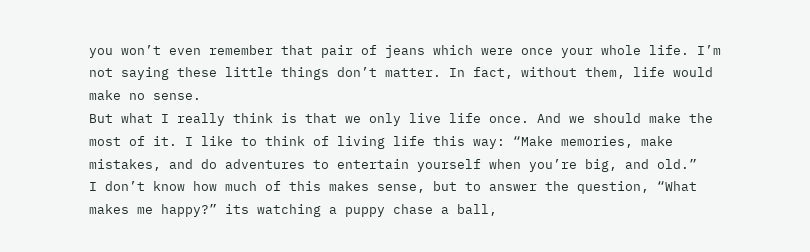you won’t even remember that pair of jeans which were once your whole life. I’m not saying these little things don’t matter. In fact, without them, life would make no sense.
But what I really think is that we only live life once. And we should make the most of it. I like to think of living life this way: “Make memories, make mistakes, and do adventures to entertain yourself when you’re big, and old.”
I don’t know how much of this makes sense, but to answer the question, “What makes me happy?” its watching a puppy chase a ball,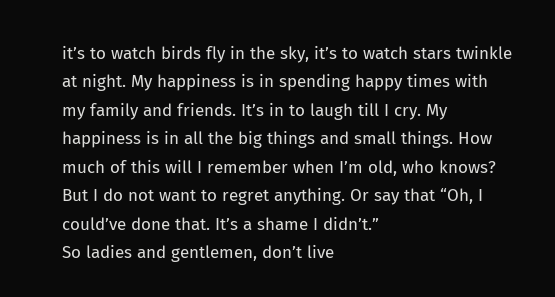it’s to watch birds fly in the sky, it’s to watch stars twinkle at night. My happiness is in spending happy times with my family and friends. It’s in to laugh till I cry. My happiness is in all the big things and small things. How much of this will I remember when I’m old, who knows? But I do not want to regret anything. Or say that “Oh, I could’ve done that. It’s a shame I didn’t.”
So ladies and gentlemen, don’t live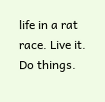life in a rat race. Live it.
Do things.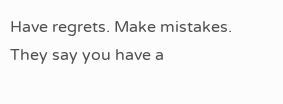Have regrets. Make mistakes.
They say you have a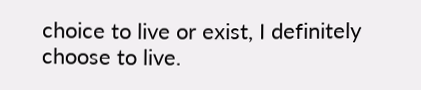choice to live or exist, I definitely choose to live.